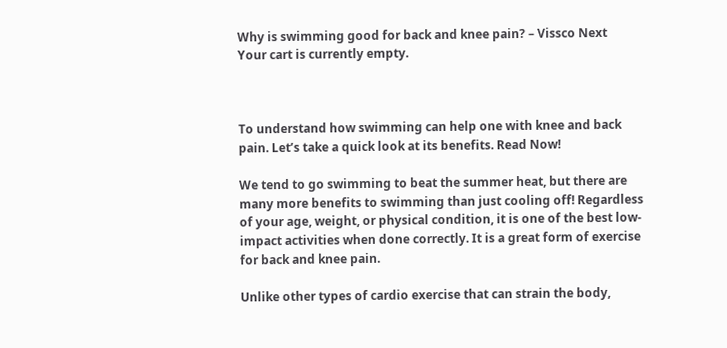Why is swimming good for back and knee pain? – Vissco Next
Your cart is currently empty.



To understand how swimming can help one with knee and back pain. Let’s take a quick look at its benefits. Read Now!

We tend to go swimming to beat the summer heat, but there are many more benefits to swimming than just cooling off! Regardless of your age, weight, or physical condition, it is one of the best low-impact activities when done correctly. It is a great form of exercise for back and knee pain.

Unlike other types of cardio exercise that can strain the body,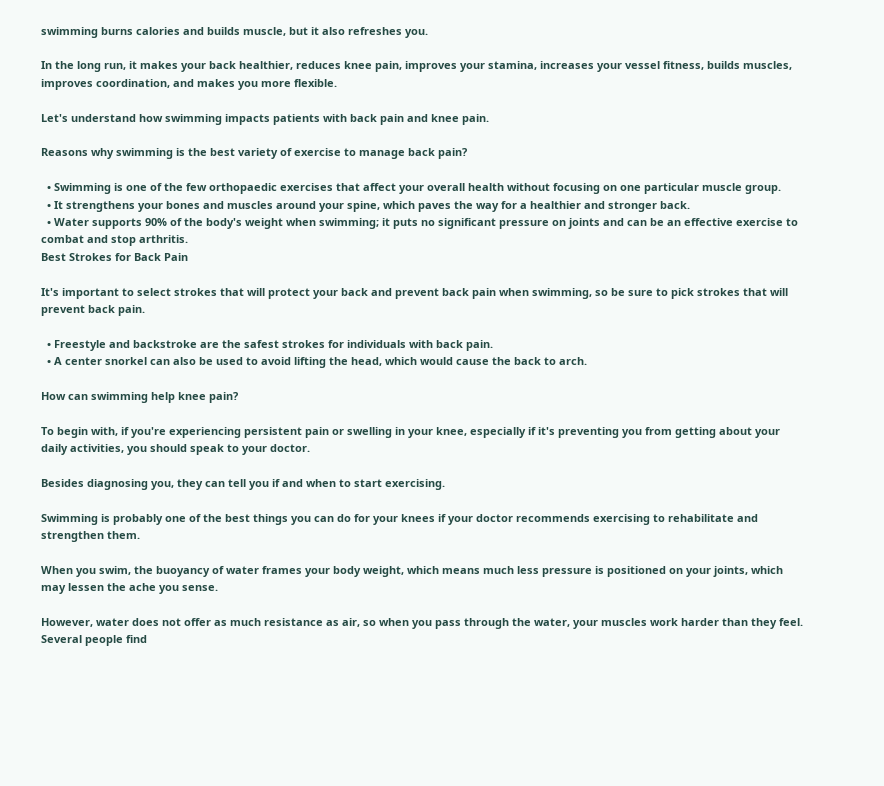swimming burns calories and builds muscle, but it also refreshes you.

In the long run, it makes your back healthier, reduces knee pain, improves your stamina, increases your vessel fitness, builds muscles, improves coordination, and makes you more flexible.

Let's understand how swimming impacts patients with back pain and knee pain.

Reasons why swimming is the best variety of exercise to manage back pain?

  • Swimming is one of the few orthopaedic exercises that affect your overall health without focusing on one particular muscle group.
  • It strengthens your bones and muscles around your spine, which paves the way for a healthier and stronger back.
  • Water supports 90% of the body's weight when swimming; it puts no significant pressure on joints and can be an effective exercise to combat and stop arthritis.
Best Strokes for Back Pain

It's important to select strokes that will protect your back and prevent back pain when swimming, so be sure to pick strokes that will prevent back pain.

  • Freestyle and backstroke are the safest strokes for individuals with back pain.
  • A center snorkel can also be used to avoid lifting the head, which would cause the back to arch.

How can swimming help knee pain?

To begin with, if you're experiencing persistent pain or swelling in your knee, especially if it's preventing you from getting about your daily activities, you should speak to your doctor.

Besides diagnosing you, they can tell you if and when to start exercising.

Swimming is probably one of the best things you can do for your knees if your doctor recommends exercising to rehabilitate and strengthen them.

When you swim, the buoyancy of water frames your body weight, which means much less pressure is positioned on your joints, which may lessen the ache you sense.

However, water does not offer as much resistance as air, so when you pass through the water, your muscles work harder than they feel. Several people find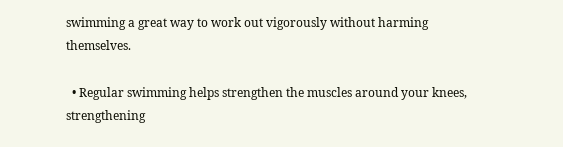swimming a great way to work out vigorously without harming themselves.

  • Regular swimming helps strengthen the muscles around your knees, strengthening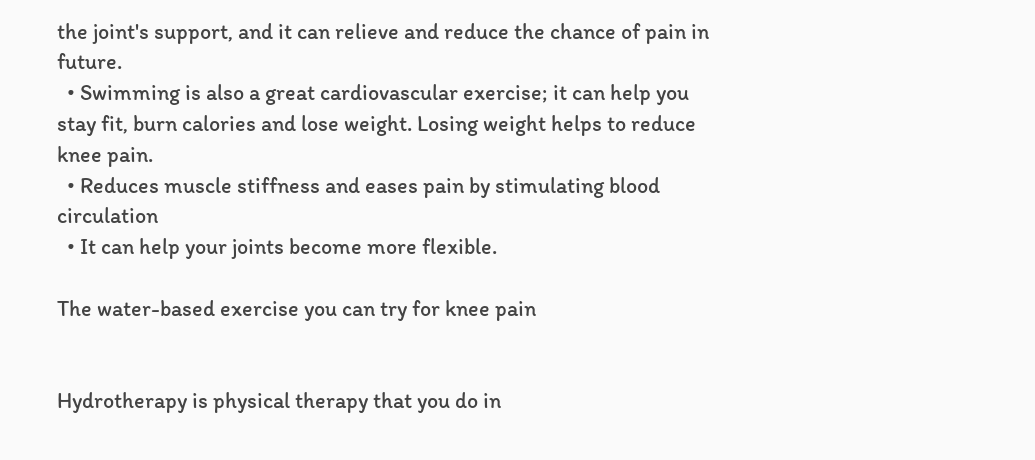the joint's support, and it can relieve and reduce the chance of pain in future.
  • Swimming is also a great cardiovascular exercise; it can help you stay fit, burn calories and lose weight. Losing weight helps to reduce knee pain.
  • Reduces muscle stiffness and eases pain by stimulating blood circulation
  • It can help your joints become more flexible.

The water-based exercise you can try for knee pain


Hydrotherapy is physical therapy that you do in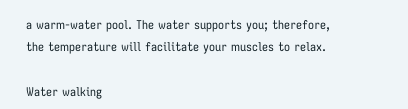a warm-water pool. The water supports you; therefore, the temperature will facilitate your muscles to relax.

Water walking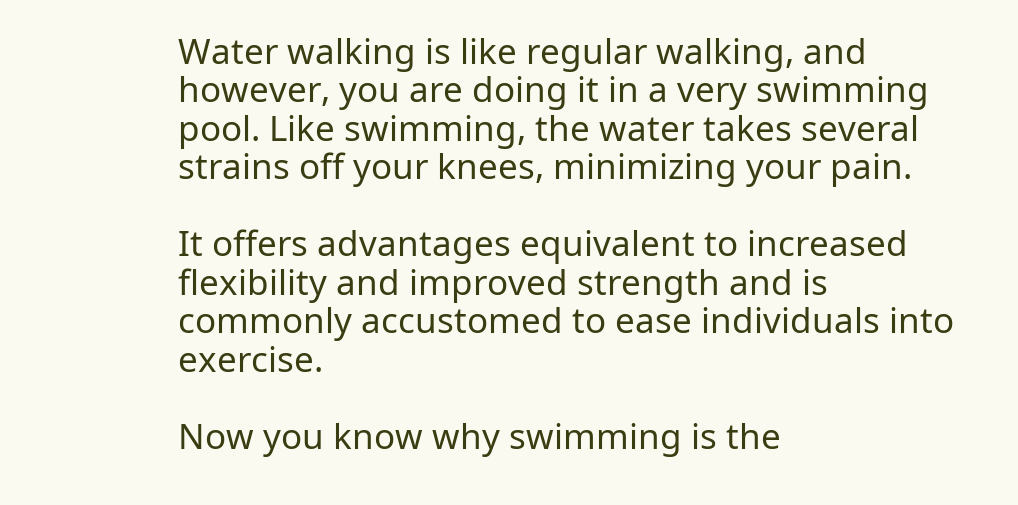Water walking is like regular walking, and however, you are doing it in a very swimming pool. Like swimming, the water takes several strains off your knees, minimizing your pain.

It offers advantages equivalent to increased flexibility and improved strength and is commonly accustomed to ease individuals into exercise.

Now you know why swimming is the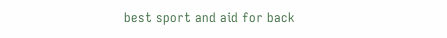best sport and aid for back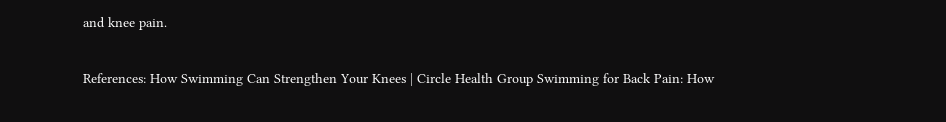and knee pain.

References: How Swimming Can Strengthen Your Knees | Circle Health Group Swimming for Back Pain: How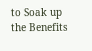to Soak up the Benefits